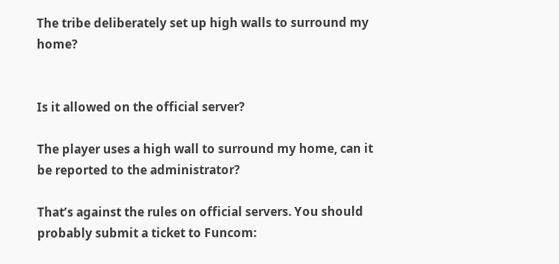The tribe deliberately set up high walls to surround my home?


Is it allowed on the official server?

The player uses a high wall to surround my home, can it be reported to the administrator?

That’s against the rules on official servers. You should probably submit a ticket to Funcom: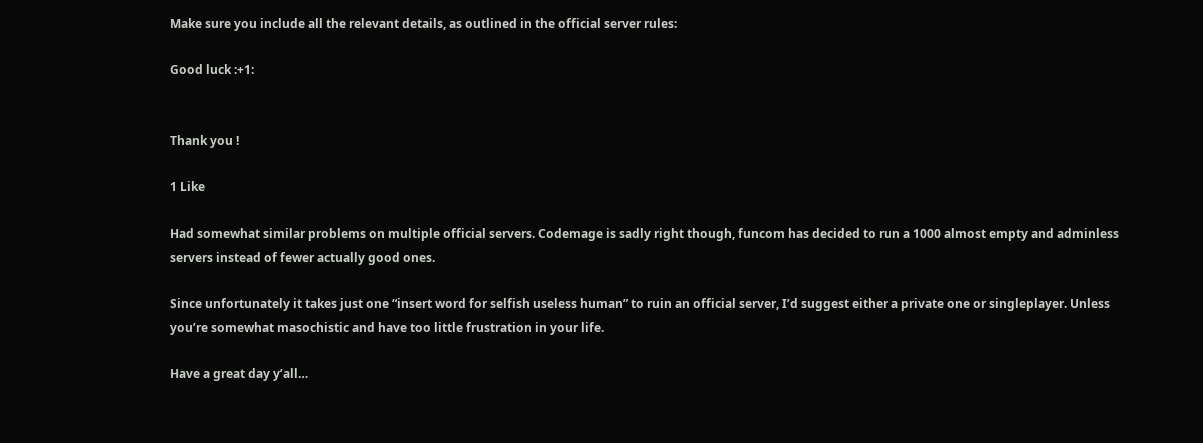Make sure you include all the relevant details, as outlined in the official server rules:

Good luck :+1:


Thank you !

1 Like

Had somewhat similar problems on multiple official servers. Codemage is sadly right though, funcom has decided to run a 1000 almost empty and adminless servers instead of fewer actually good ones.

Since unfortunately it takes just one “insert word for selfish useless human” to ruin an official server, I’d suggest either a private one or singleplayer. Unless you’re somewhat masochistic and have too little frustration in your life.

Have a great day y’all…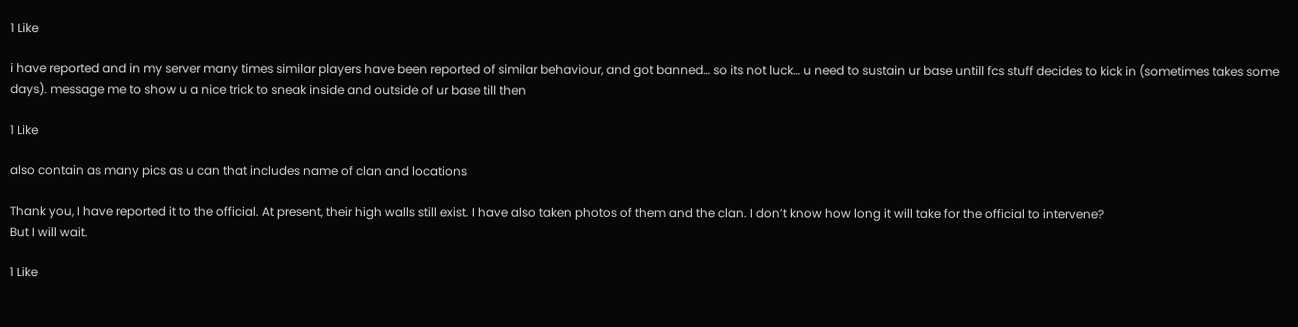1 Like

i have reported and in my server many times similar players have been reported of similar behaviour, and got banned… so its not luck… u need to sustain ur base untill fcs stuff decides to kick in (sometimes takes some days). message me to show u a nice trick to sneak inside and outside of ur base till then

1 Like

also contain as many pics as u can that includes name of clan and locations

Thank you, I have reported it to the official. At present, their high walls still exist. I have also taken photos of them and the clan. I don’t know how long it will take for the official to intervene?
But I will wait.

1 Like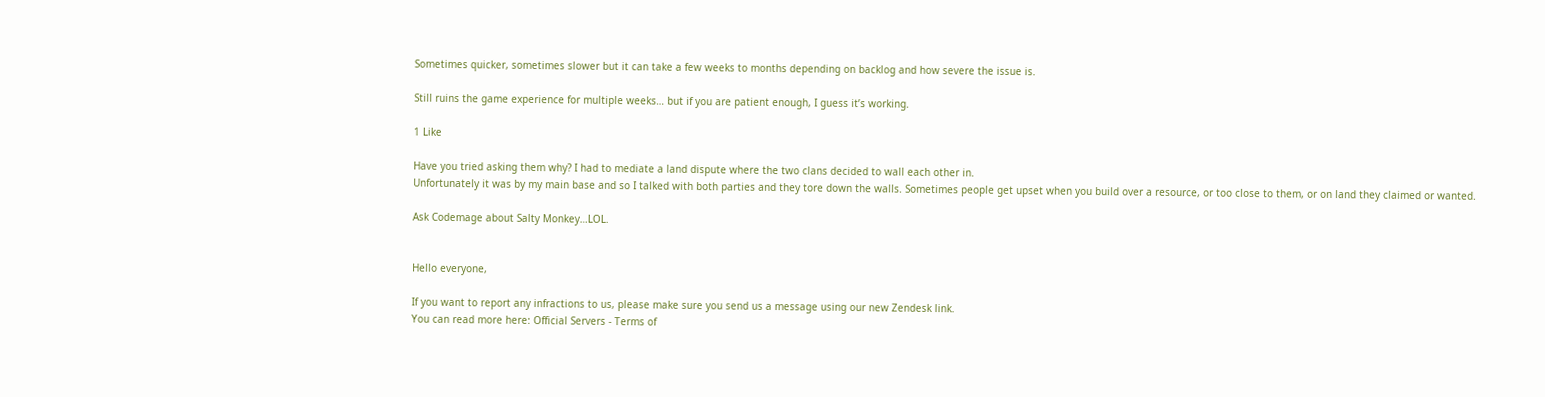Sometimes quicker, sometimes slower but it can take a few weeks to months depending on backlog and how severe the issue is.

Still ruins the game experience for multiple weeks… but if you are patient enough, I guess it’s working.

1 Like

Have you tried asking them why? I had to mediate a land dispute where the two clans decided to wall each other in.
Unfortunately it was by my main base and so I talked with both parties and they tore down the walls. Sometimes people get upset when you build over a resource, or too close to them, or on land they claimed or wanted.

Ask Codemage about Salty Monkey…LOL.


Hello everyone,

If you want to report any infractions to us, please make sure you send us a message using our new Zendesk link.
You can read more here: Official Servers - Terms of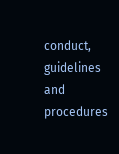conduct, guidelines and procedures